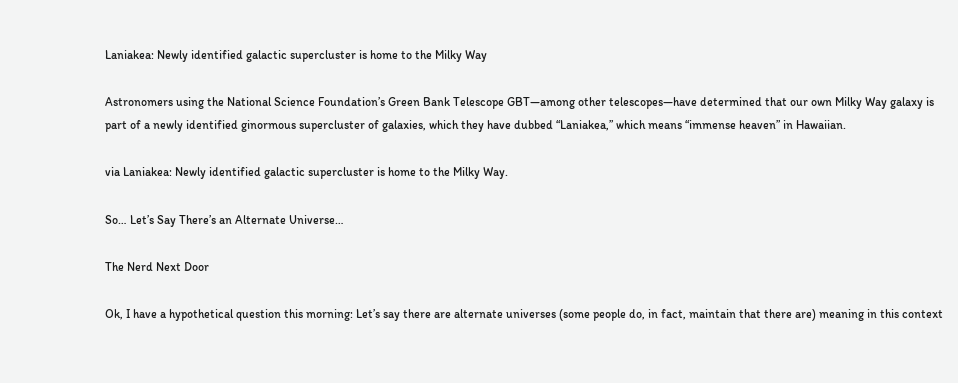Laniakea: Newly identified galactic supercluster is home to the Milky Way

Astronomers using the National Science Foundation’s Green Bank Telescope GBT—among other telescopes—have determined that our own Milky Way galaxy is part of a newly identified ginormous supercluster of galaxies, which they have dubbed “Laniakea,” which means “immense heaven” in Hawaiian.

via Laniakea: Newly identified galactic supercluster is home to the Milky Way.

So… Let’s Say There’s an Alternate Universe…

The Nerd Next Door

Ok, I have a hypothetical question this morning: Let’s say there are alternate universes (some people do, in fact, maintain that there are) meaning in this context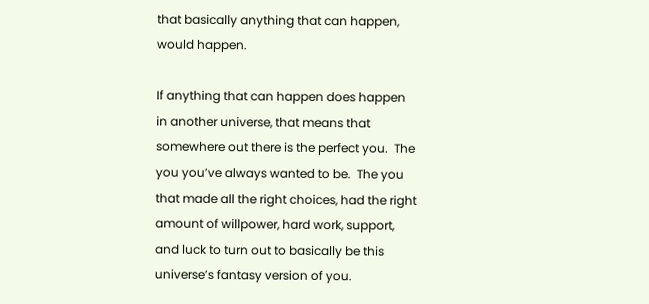that basically anything that can happen, would happen.

If anything that can happen does happen in another universe, that means that somewhere out there is the perfect you.  The you you’ve always wanted to be.  The you that made all the right choices, had the right amount of willpower, hard work, support, and luck to turn out to basically be this universe’s fantasy version of you.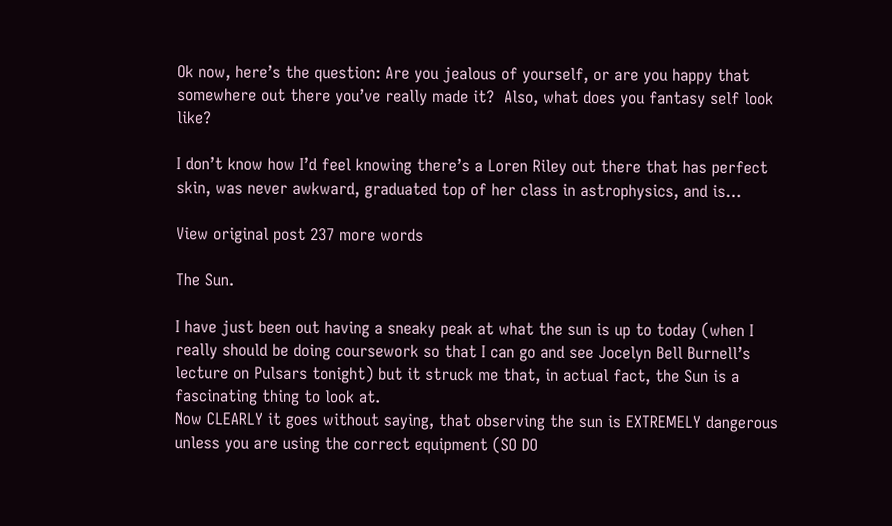Ok now, here’s the question: Are you jealous of yourself, or are you happy that somewhere out there you’ve really made it?  Also, what does you fantasy self look like?

I don’t know how I’d feel knowing there’s a Loren Riley out there that has perfect skin, was never awkward, graduated top of her class in astrophysics, and is…

View original post 237 more words

The Sun.

I have just been out having a sneaky peak at what the sun is up to today (when I really should be doing coursework so that I can go and see Jocelyn Bell Burnell’s lecture on Pulsars tonight) but it struck me that, in actual fact, the Sun is a fascinating thing to look at.
Now CLEARLY it goes without saying, that observing the sun is EXTREMELY dangerous unless you are using the correct equipment (SO DO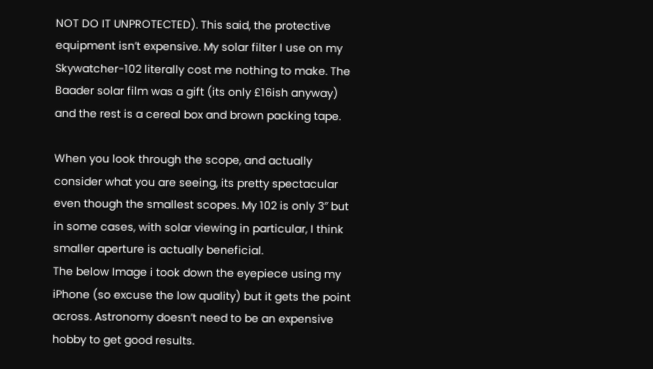NOT DO IT UNPROTECTED). This said, the protective equipment isn’t expensive. My solar filter I use on my Skywatcher-102 literally cost me nothing to make. The Baader solar film was a gift (its only £16ish anyway) and the rest is a cereal box and brown packing tape.

When you look through the scope, and actually consider what you are seeing, its pretty spectacular even though the smallest scopes. My 102 is only 3″ but in some cases, with solar viewing in particular, I think smaller aperture is actually beneficial.
The below Image i took down the eyepiece using my iPhone (so excuse the low quality) but it gets the point across. Astronomy doesn’t need to be an expensive hobby to get good results.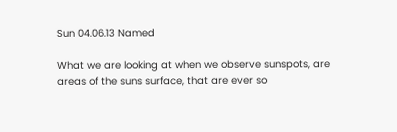Sun 04.06.13 Named

What we are looking at when we observe sunspots, are areas of the suns surface, that are ever so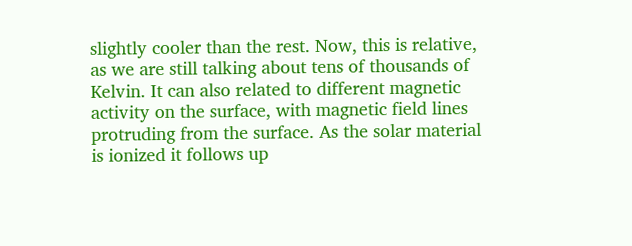slightly cooler than the rest. Now, this is relative, as we are still talking about tens of thousands of Kelvin. It can also related to different magnetic activity on the surface, with magnetic field lines protruding from the surface. As the solar material is ionized it follows up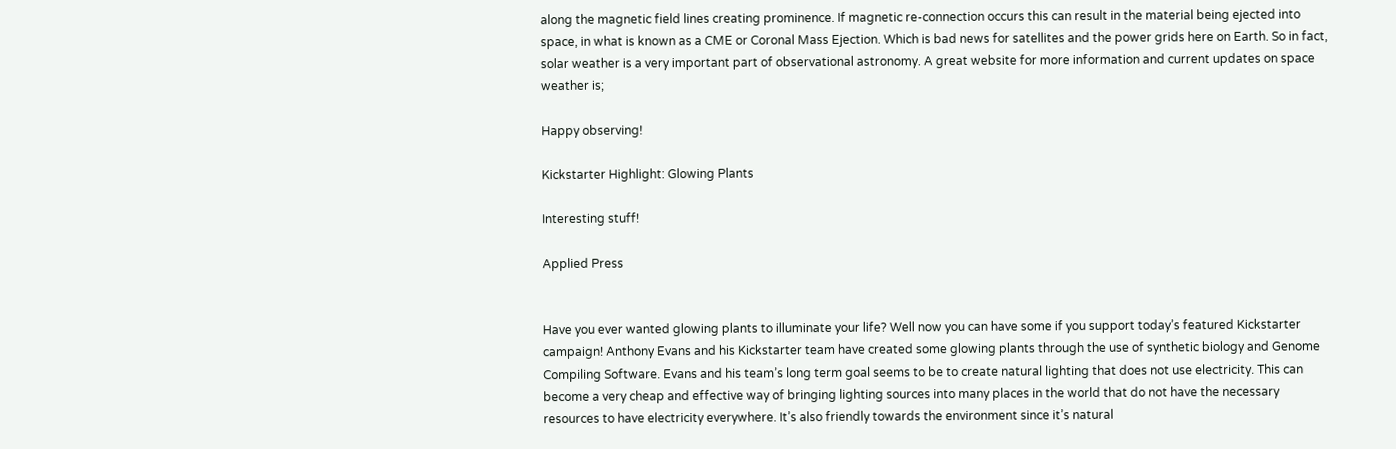along the magnetic field lines creating prominence. If magnetic re-connection occurs this can result in the material being ejected into space, in what is known as a CME or Coronal Mass Ejection. Which is bad news for satellites and the power grids here on Earth. So in fact, solar weather is a very important part of observational astronomy. A great website for more information and current updates on space weather is;

Happy observing!

Kickstarter Highlight: Glowing Plants

Interesting stuff!

Applied Press


Have you ever wanted glowing plants to illuminate your life? Well now you can have some if you support today’s featured Kickstarter campaign! Anthony Evans and his Kickstarter team have created some glowing plants through the use of synthetic biology and Genome Compiling Software. Evans and his team’s long term goal seems to be to create natural lighting that does not use electricity. This can become a very cheap and effective way of bringing lighting sources into many places in the world that do not have the necessary resources to have electricity everywhere. It’s also friendly towards the environment since it’s natural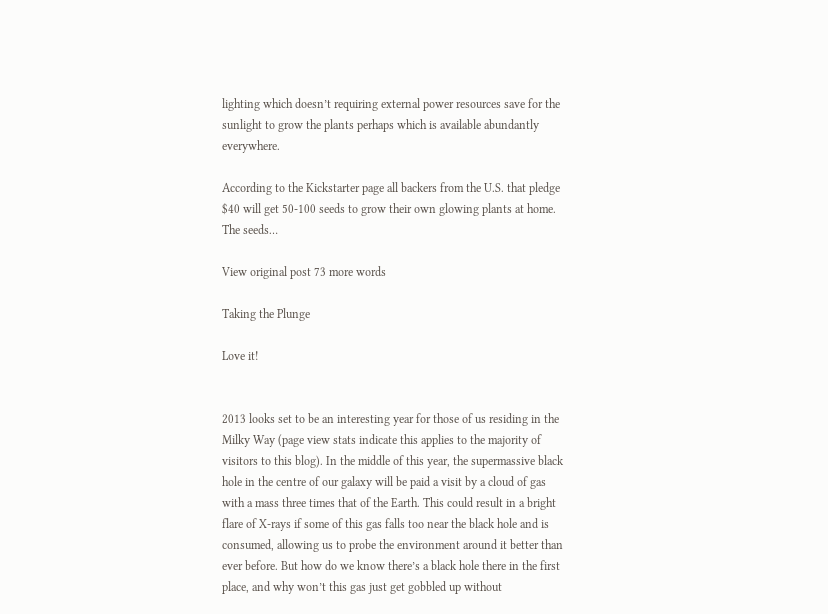lighting which doesn’t requiring external power resources save for the sunlight to grow the plants perhaps which is available abundantly everywhere.

According to the Kickstarter page all backers from the U.S. that pledge $40 will get 50-100 seeds to grow their own glowing plants at home. The seeds…

View original post 73 more words

Taking the Plunge

Love it!


2013 looks set to be an interesting year for those of us residing in the Milky Way (page view stats indicate this applies to the majority of visitors to this blog). In the middle of this year, the supermassive black hole in the centre of our galaxy will be paid a visit by a cloud of gas with a mass three times that of the Earth. This could result in a bright flare of X-rays if some of this gas falls too near the black hole and is consumed, allowing us to probe the environment around it better than ever before. But how do we know there’s a black hole there in the first place, and why won’t this gas just get gobbled up without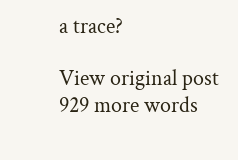a trace?

View original post 929 more words